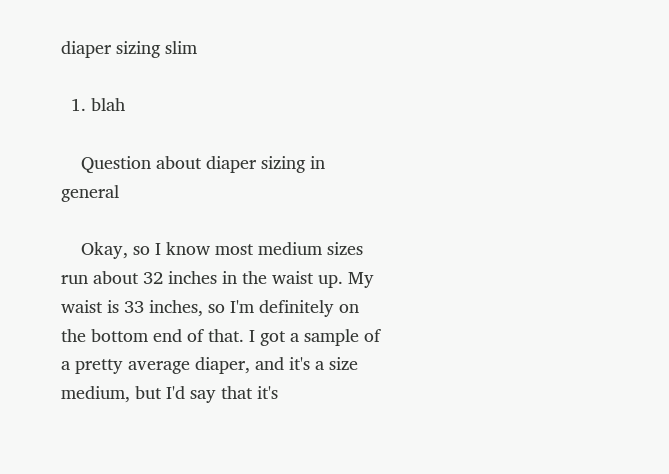diaper sizing slim

  1. blah

    Question about diaper sizing in general

    Okay, so I know most medium sizes run about 32 inches in the waist up. My waist is 33 inches, so I'm definitely on the bottom end of that. I got a sample of a pretty average diaper, and it's a size medium, but I'd say that it's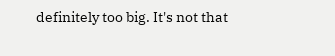definitely too big. It's not that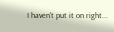I haven't put it on right...